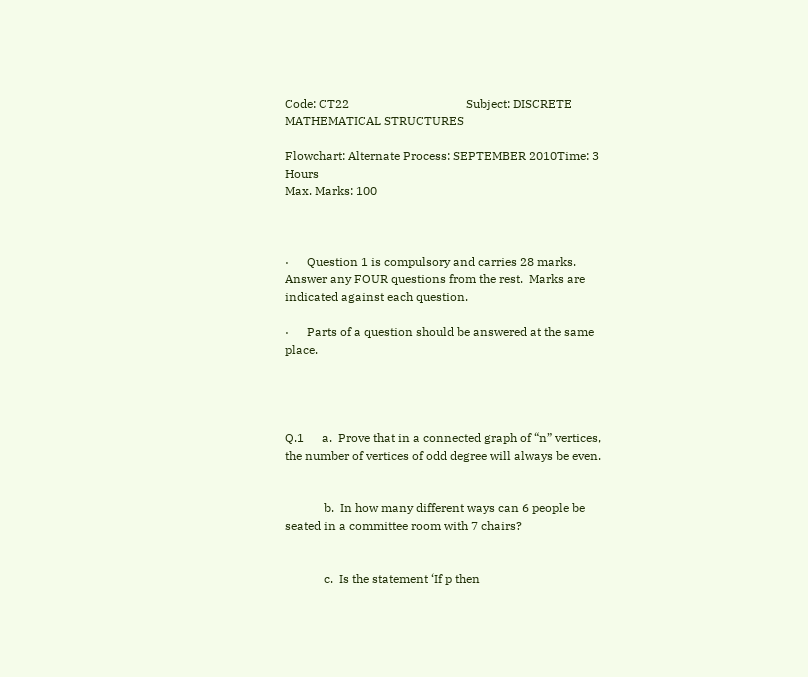Code: CT22                                       Subject: DISCRETE MATHEMATICAL STRUCTURES

Flowchart: Alternate Process: SEPTEMBER 2010Time: 3 Hours                                                                                                     Max. Marks: 100



·      Question 1 is compulsory and carries 28 marks. Answer any FOUR questions from the rest.  Marks are indicated against each question.

·      Parts of a question should be answered at the same place.




Q.1      a.  Prove that in a connected graph of “n” vertices, the number of vertices of odd degree will always be even.


             b.  In how many different ways can 6 people be seated in a committee room with 7 chairs?


             c.  Is the statement ‘If p then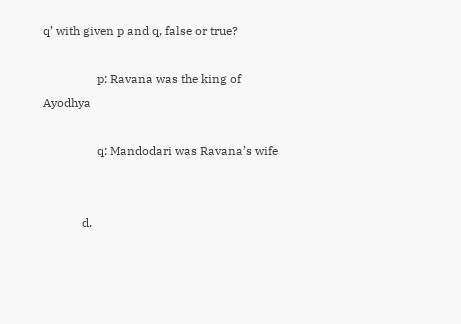q’ with given p and q, false or true?

                  p: Ravana was the king of Ayodhya

                  q: Mandodari was Ravana’s wife


             d.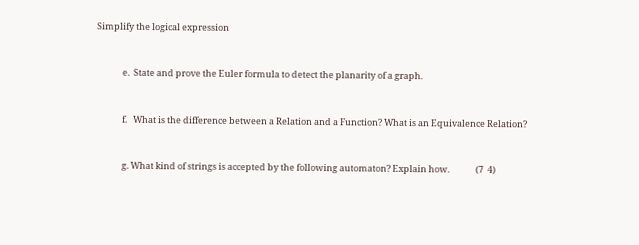Simplify the logical expression


             e.  State and prove the Euler formula to detect the planarity of a graph.


             f.   What is the difference between a Relation and a Function? What is an Equivalence Relation?


             g. What kind of strings is accepted by the following automaton? Explain how.             (7  4)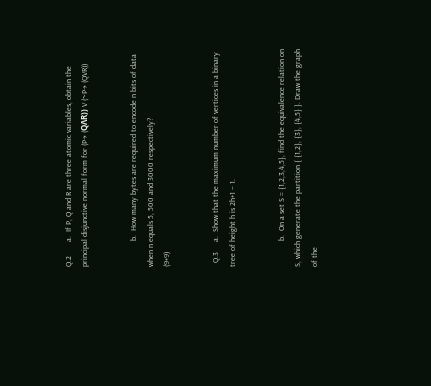Q.2       a.  If P, Q and R are three atomic variables, obtain the principal disjunctive normal form for (P→ (QΛR)) V (~P→ (QVR))


             b.  How many bytes are required to encode n bits of data when n equals 5, 500 and 3000 respectively?                                                                                                                                (9+9)


  Q.3     a.  Show that the maximum number of vertices in a binary tree of height h is 2h+1 – 1.


             b.  On a set S = {1,2,3,4,5}, find the equivalence relation on S, which generate the partition { {1,2}, {3}, {4,5} }. Draw the graph of the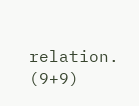relation.                                                                                  (9+9)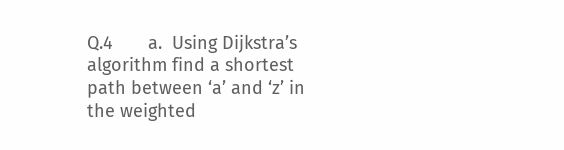Q.4       a.  Using Dijkstra’s algorithm find a shortest path between ‘a’ and ‘z’ in the weighted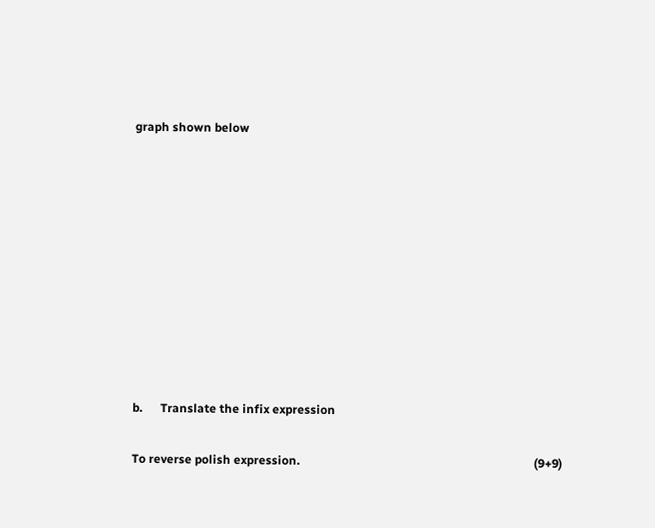graph shown below










b.      Translate the infix expression

To reverse polish expression.                                                                              (9+9)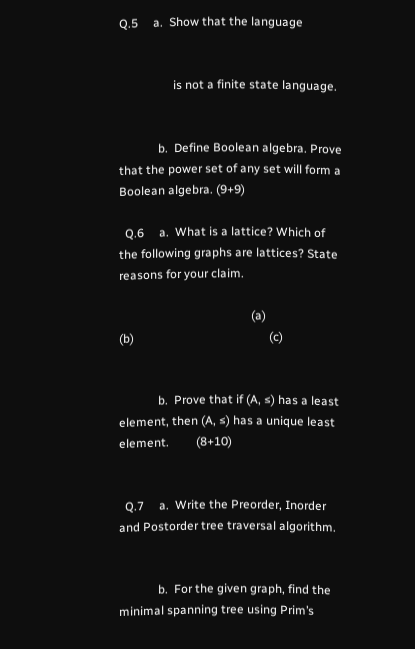Q.5     a.  Show that the language


                  is not a finite state language.


             b.  Define Boolean algebra. Prove that the power set of any set will form a Boolean algebra. (9+9)

  Q.6     a.  What is a lattice? Which of the following graphs are lattices? State reasons for your claim.

                                            (a)                                       (b)                                             (c)


             b.  Prove that if (A, ≤) has a least element, then (A, ≤) has a unique least element.         (8+10)


  Q.7     a.  Write the Preorder, Inorder and Postorder tree traversal algorithm.


             b.  For the given graph, find the minimal spanning tree using Prim’s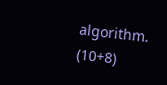algorithm.                (10+8)